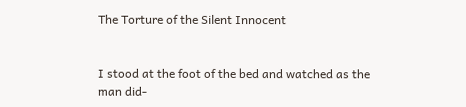The Torture of the Silent Innocent


I stood at the foot of the bed and watched as the man did-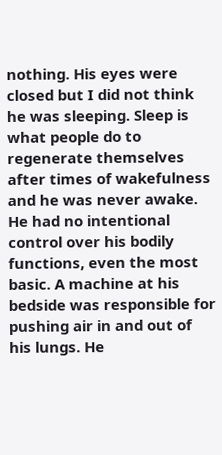nothing. His eyes were closed but I did not think he was sleeping. Sleep is what people do to regenerate themselves after times of wakefulness and he was never awake. He had no intentional control over his bodily functions, even the most basic. A machine at his bedside was responsible for pushing air in and out of his lungs. He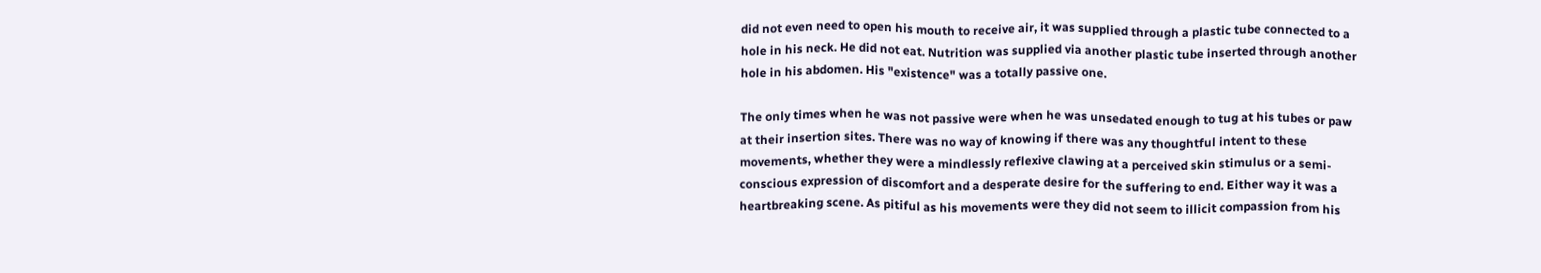did not even need to open his mouth to receive air, it was supplied through a plastic tube connected to a hole in his neck. He did not eat. Nutrition was supplied via another plastic tube inserted through another hole in his abdomen. His "existence" was a totally passive one.

The only times when he was not passive were when he was unsedated enough to tug at his tubes or paw at their insertion sites. There was no way of knowing if there was any thoughtful intent to these movements, whether they were a mindlessly reflexive clawing at a perceived skin stimulus or a semi-conscious expression of discomfort and a desperate desire for the suffering to end. Either way it was a heartbreaking scene. As pitiful as his movements were they did not seem to illicit compassion from his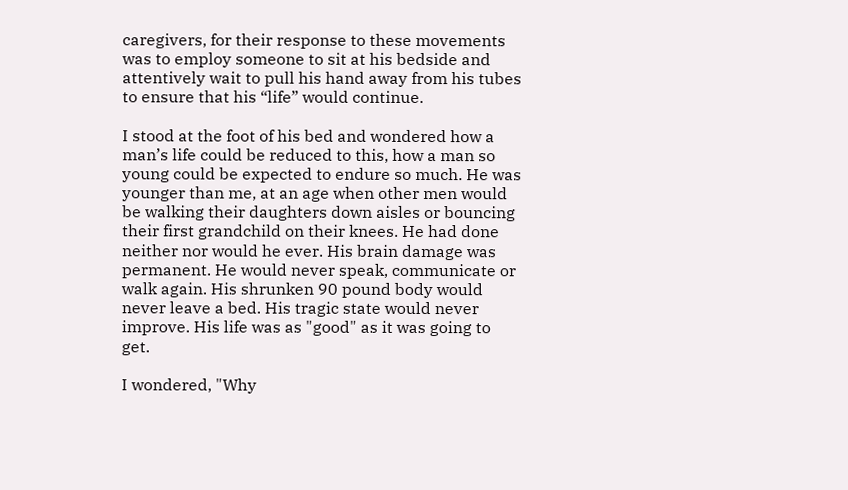caregivers, for their response to these movements was to employ someone to sit at his bedside and attentively wait to pull his hand away from his tubes to ensure that his “life” would continue.

I stood at the foot of his bed and wondered how a man’s life could be reduced to this, how a man so young could be expected to endure so much. He was younger than me, at an age when other men would be walking their daughters down aisles or bouncing their first grandchild on their knees. He had done neither nor would he ever. His brain damage was permanent. He would never speak, communicate or walk again. His shrunken 90 pound body would never leave a bed. His tragic state would never improve. His life was as "good" as it was going to get.

I wondered, "Why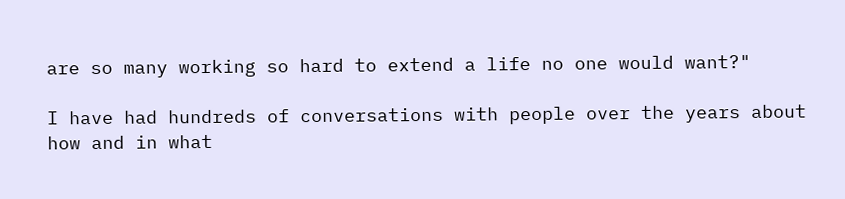are so many working so hard to extend a life no one would want?"

I have had hundreds of conversations with people over the years about how and in what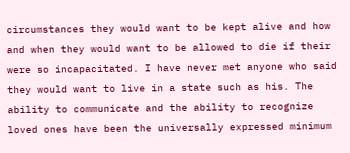circumstances they would want to be kept alive and how and when they would want to be allowed to die if their were so incapacitated. I have never met anyone who said they would want to live in a state such as his. The ability to communicate and the ability to recognize loved ones have been the universally expressed minimum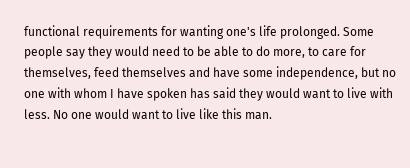functional requirements for wanting one's life prolonged. Some people say they would need to be able to do more, to care for themselves, feed themselves and have some independence, but no one with whom I have spoken has said they would want to live with less. No one would want to live like this man.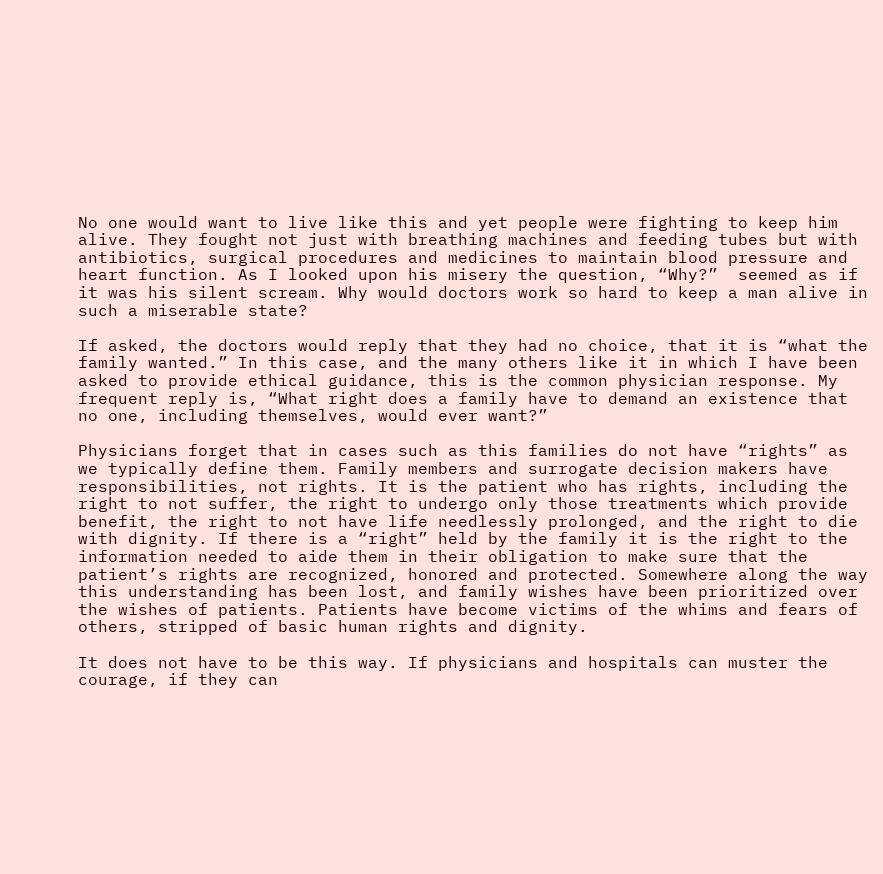No one would want to live like this and yet people were fighting to keep him alive. They fought not just with breathing machines and feeding tubes but with antibiotics, surgical procedures and medicines to maintain blood pressure and heart function. As I looked upon his misery the question, “Why?”  seemed as if it was his silent scream. Why would doctors work so hard to keep a man alive in such a miserable state?

If asked, the doctors would reply that they had no choice, that it is “what the family wanted.” In this case, and the many others like it in which I have been asked to provide ethical guidance, this is the common physician response. My frequent reply is, “What right does a family have to demand an existence that no one, including themselves, would ever want?”

Physicians forget that in cases such as this families do not have “rights” as we typically define them. Family members and surrogate decision makers have responsibilities, not rights. It is the patient who has rights, including the right to not suffer, the right to undergo only those treatments which provide benefit, the right to not have life needlessly prolonged, and the right to die with dignity. If there is a “right” held by the family it is the right to the information needed to aide them in their obligation to make sure that the patient’s rights are recognized, honored and protected. Somewhere along the way this understanding has been lost, and family wishes have been prioritized over the wishes of patients. Patients have become victims of the whims and fears of others, stripped of basic human rights and dignity.

It does not have to be this way. If physicians and hospitals can muster the courage, if they can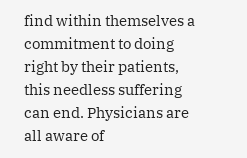find within themselves a commitment to doing right by their patients, this needless suffering can end. Physicians are all aware of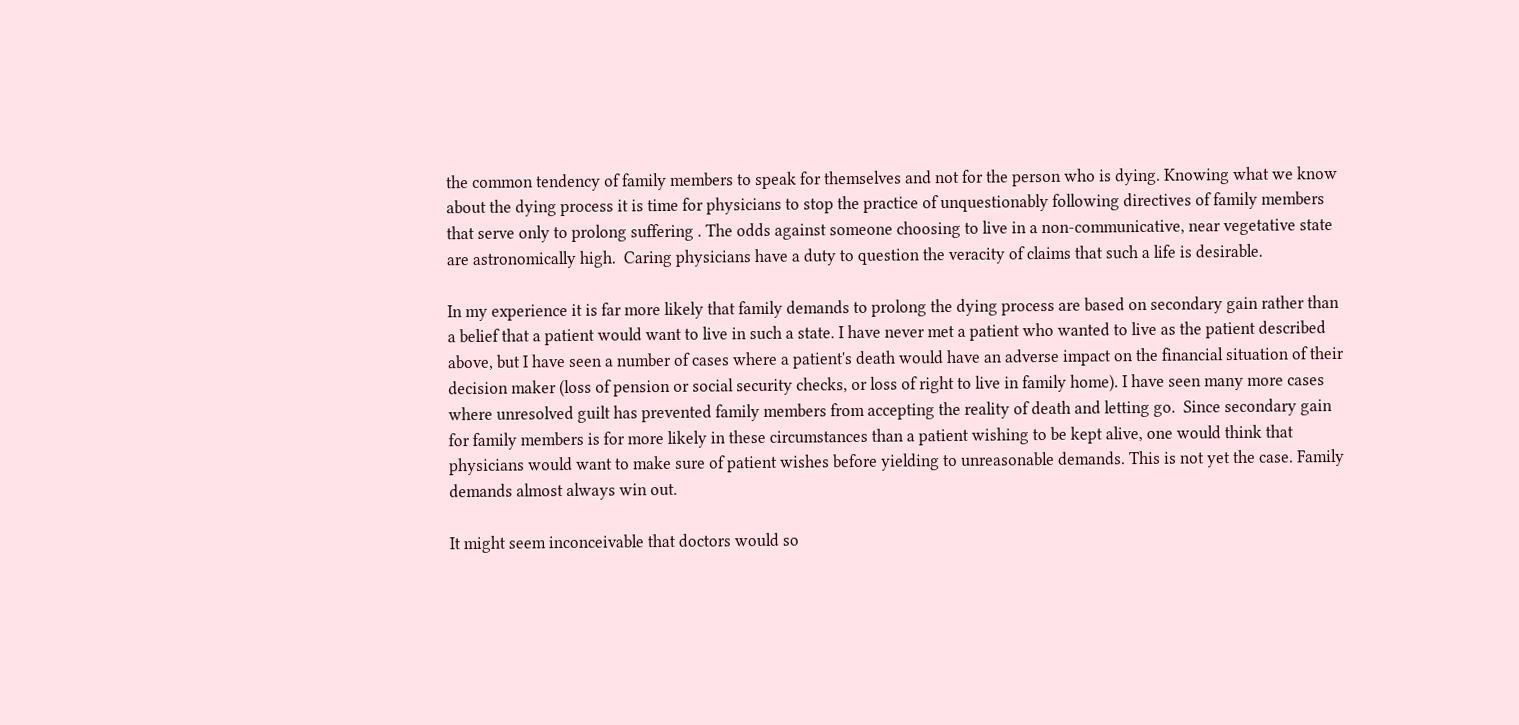the common tendency of family members to speak for themselves and not for the person who is dying. Knowing what we know about the dying process it is time for physicians to stop the practice of unquestionably following directives of family members that serve only to prolong suffering . The odds against someone choosing to live in a non-communicative, near vegetative state are astronomically high.  Caring physicians have a duty to question the veracity of claims that such a life is desirable.

In my experience it is far more likely that family demands to prolong the dying process are based on secondary gain rather than a belief that a patient would want to live in such a state. I have never met a patient who wanted to live as the patient described above, but I have seen a number of cases where a patient's death would have an adverse impact on the financial situation of their decision maker (loss of pension or social security checks, or loss of right to live in family home). I have seen many more cases where unresolved guilt has prevented family members from accepting the reality of death and letting go.  Since secondary gain for family members is for more likely in these circumstances than a patient wishing to be kept alive, one would think that physicians would want to make sure of patient wishes before yielding to unreasonable demands. This is not yet the case. Family demands almost always win out.

It might seem inconceivable that doctors would so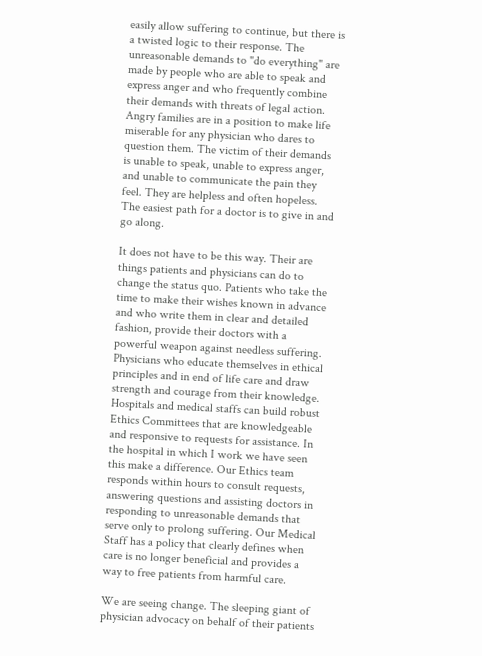easily allow suffering to continue, but there is a twisted logic to their response. The unreasonable demands to "do everything" are made by people who are able to speak and express anger and who frequently combine their demands with threats of legal action.  Angry families are in a position to make life miserable for any physician who dares to question them. The victim of their demands is unable to speak, unable to express anger, and unable to communicate the pain they feel. They are helpless and often hopeless. The easiest path for a doctor is to give in and go along.

It does not have to be this way. Their are things patients and physicians can do to change the status quo. Patients who take the time to make their wishes known in advance and who write them in clear and detailed fashion, provide their doctors with a powerful weapon against needless suffering. Physicians who educate themselves in ethical principles and in end of life care and draw strength and courage from their knowledge. Hospitals and medical staffs can build robust Ethics Committees that are knowledgeable and responsive to requests for assistance. In the hospital in which I work we have seen this make a difference. Our Ethics team responds within hours to consult requests, answering questions and assisting doctors in responding to unreasonable demands that serve only to prolong suffering. Our Medical Staff has a policy that clearly defines when care is no longer beneficial and provides a way to free patients from harmful care.

We are seeing change. The sleeping giant of physician advocacy on behalf of their patients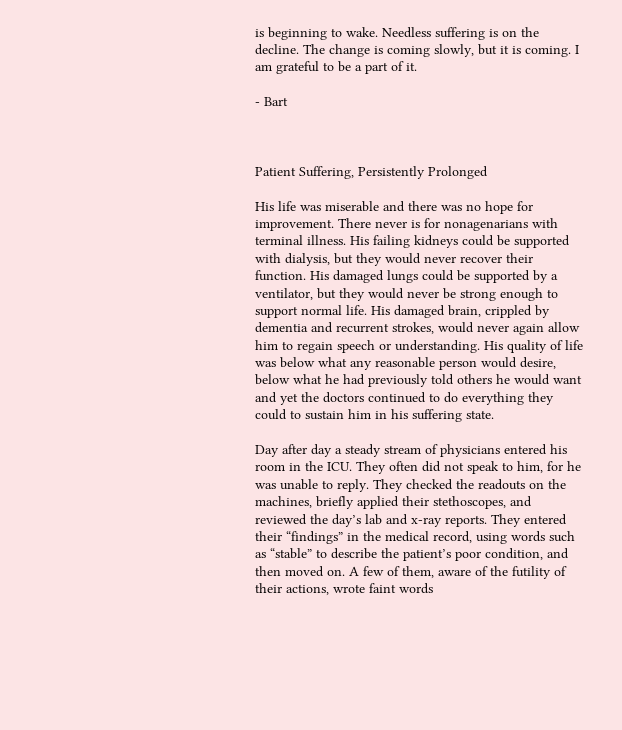is beginning to wake. Needless suffering is on the decline. The change is coming slowly, but it is coming. I am grateful to be a part of it.

- Bart



Patient Suffering, Persistently Prolonged

His life was miserable and there was no hope for improvement. There never is for nonagenarians with terminal illness. His failing kidneys could be supported with dialysis, but they would never recover their function. His damaged lungs could be supported by a ventilator, but they would never be strong enough to support normal life. His damaged brain, crippled by dementia and recurrent strokes, would never again allow him to regain speech or understanding. His quality of life was below what any reasonable person would desire, below what he had previously told others he would want and yet the doctors continued to do everything they could to sustain him in his suffering state.

Day after day a steady stream of physicians entered his room in the ICU. They often did not speak to him, for he was unable to reply. They checked the readouts on the machines, briefly applied their stethoscopes, and reviewed the day’s lab and x-ray reports. They entered their “findings” in the medical record, using words such as “stable” to describe the patient’s poor condition, and then moved on. A few of them, aware of the futility of their actions, wrote faint words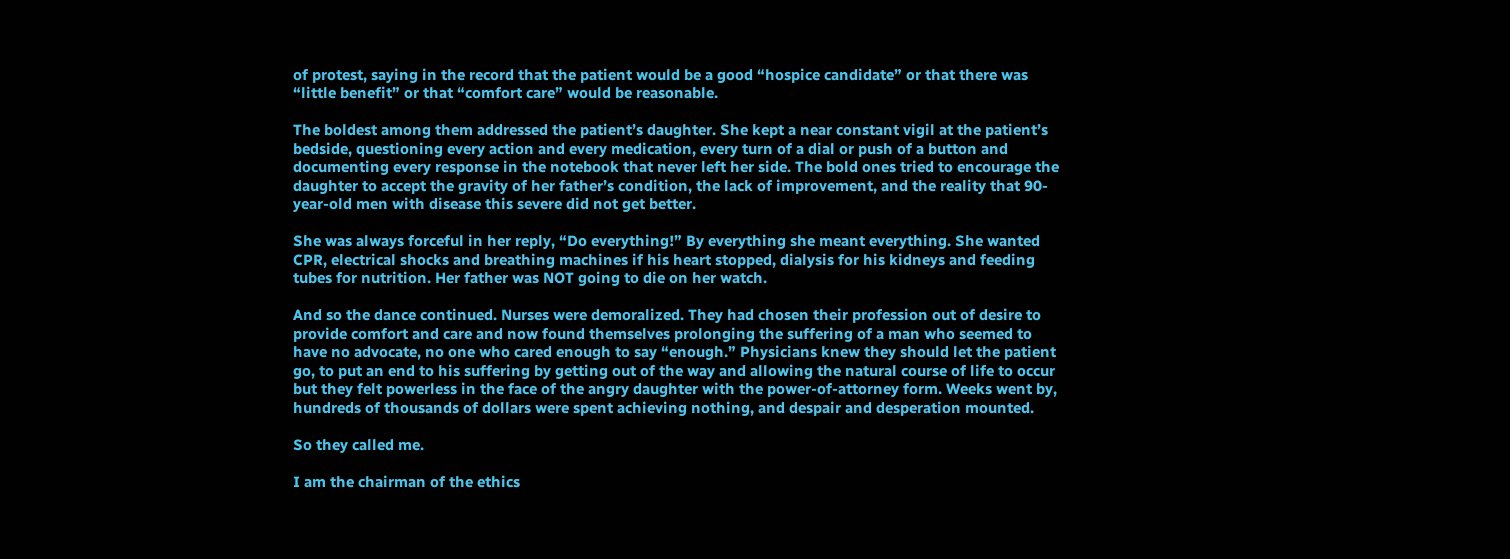of protest, saying in the record that the patient would be a good “hospice candidate” or that there was “little benefit” or that “comfort care” would be reasonable.

The boldest among them addressed the patient’s daughter. She kept a near constant vigil at the patient’s bedside, questioning every action and every medication, every turn of a dial or push of a button and documenting every response in the notebook that never left her side. The bold ones tried to encourage the daughter to accept the gravity of her father’s condition, the lack of improvement, and the reality that 90-year-old men with disease this severe did not get better.

She was always forceful in her reply, “Do everything!” By everything she meant everything. She wanted CPR, electrical shocks and breathing machines if his heart stopped, dialysis for his kidneys and feeding tubes for nutrition. Her father was NOT going to die on her watch.

And so the dance continued. Nurses were demoralized. They had chosen their profession out of desire to provide comfort and care and now found themselves prolonging the suffering of a man who seemed to have no advocate, no one who cared enough to say “enough.” Physicians knew they should let the patient go, to put an end to his suffering by getting out of the way and allowing the natural course of life to occur but they felt powerless in the face of the angry daughter with the power-of-attorney form. Weeks went by, hundreds of thousands of dollars were spent achieving nothing, and despair and desperation mounted.

So they called me.

I am the chairman of the ethics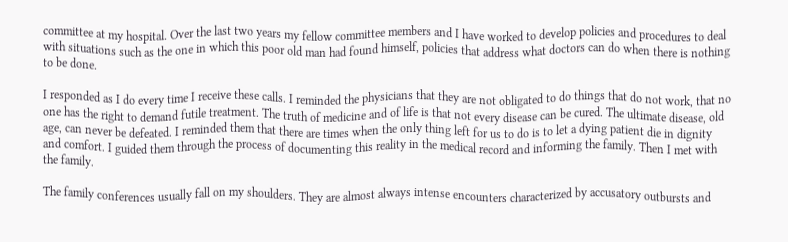committee at my hospital. Over the last two years my fellow committee members and I have worked to develop policies and procedures to deal with situations such as the one in which this poor old man had found himself, policies that address what doctors can do when there is nothing to be done.

I responded as I do every time I receive these calls. I reminded the physicians that they are not obligated to do things that do not work, that no one has the right to demand futile treatment. The truth of medicine and of life is that not every disease can be cured. The ultimate disease, old age, can never be defeated. I reminded them that there are times when the only thing left for us to do is to let a dying patient die in dignity and comfort. I guided them through the process of documenting this reality in the medical record and informing the family. Then I met with the family.

The family conferences usually fall on my shoulders. They are almost always intense encounters characterized by accusatory outbursts and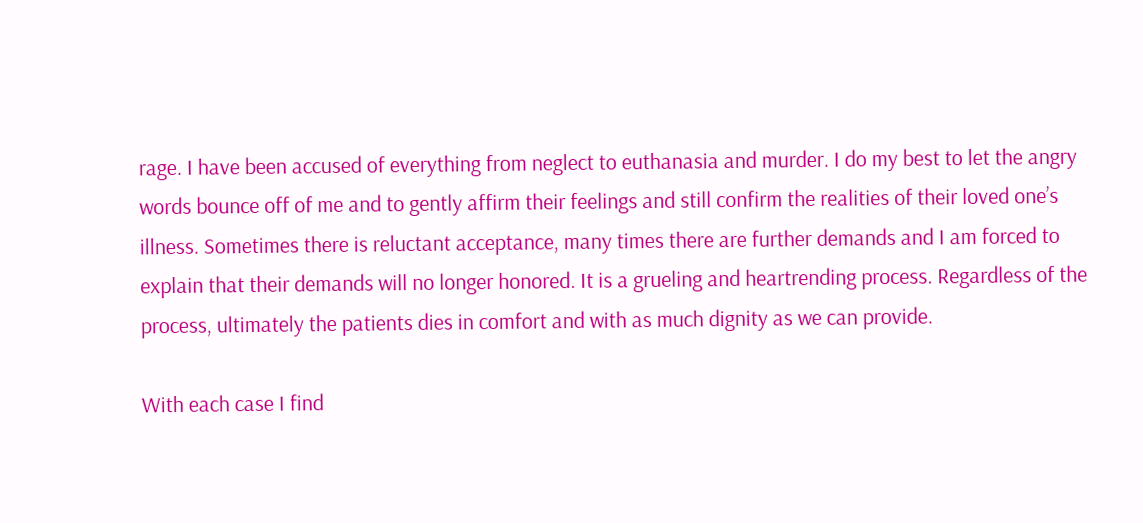rage. I have been accused of everything from neglect to euthanasia and murder. I do my best to let the angry words bounce off of me and to gently affirm their feelings and still confirm the realities of their loved one’s illness. Sometimes there is reluctant acceptance, many times there are further demands and I am forced to explain that their demands will no longer honored. It is a grueling and heartrending process. Regardless of the process, ultimately the patients dies in comfort and with as much dignity as we can provide.

With each case I find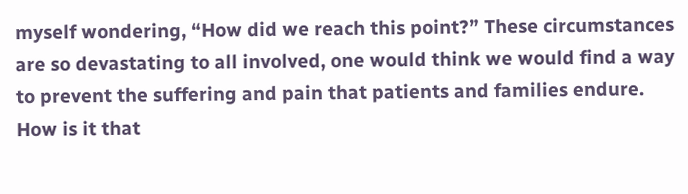myself wondering, “How did we reach this point?” These circumstances are so devastating to all involved, one would think we would find a way to prevent the suffering and pain that patients and families endure. How is it that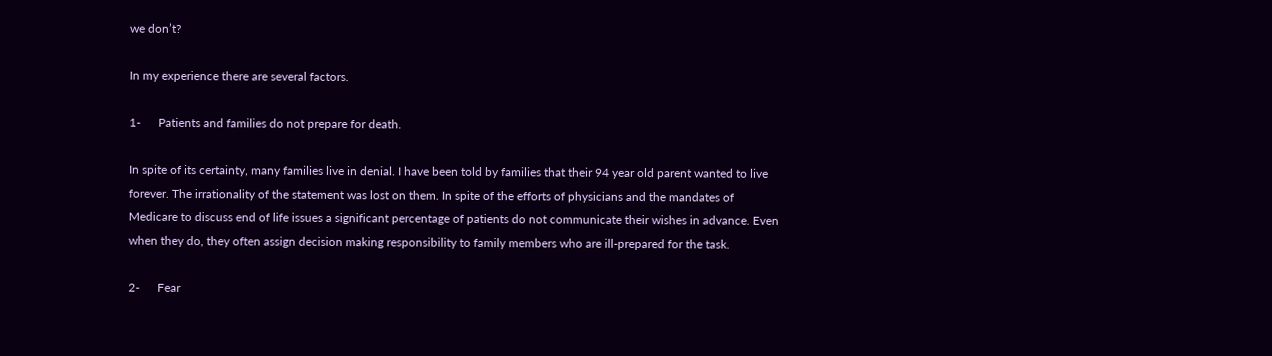we don’t?

In my experience there are several factors.

1-      Patients and families do not prepare for death.

In spite of its certainty, many families live in denial. I have been told by families that their 94 year old parent wanted to live forever. The irrationality of the statement was lost on them. In spite of the efforts of physicians and the mandates of Medicare to discuss end of life issues a significant percentage of patients do not communicate their wishes in advance. Even when they do, they often assign decision making responsibility to family members who are ill-prepared for the task.

2-      Fear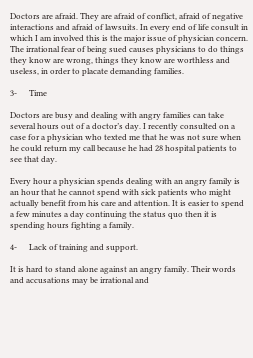Doctors are afraid. They are afraid of conflict, afraid of negative interactions and afraid of lawsuits. In every end of life consult in which I am involved this is the major issue of physician concern. The irrational fear of being sued causes physicians to do things they know are wrong, things they know are worthless and useless, in order to placate demanding families.

3-      Time

Doctors are busy and dealing with angry families can take several hours out of a doctor’s day. I recently consulted on a case for a physician who texted me that he was not sure when he could return my call because he had 28 hospital patients to see that day.

Every hour a physician spends dealing with an angry family is an hour that he cannot spend with sick patients who might actually benefit from his care and attention. It is easier to spend a few minutes a day continuing the status quo then it is spending hours fighting a family.

4-      Lack of training and support.

It is hard to stand alone against an angry family. Their words and accusations may be irrational and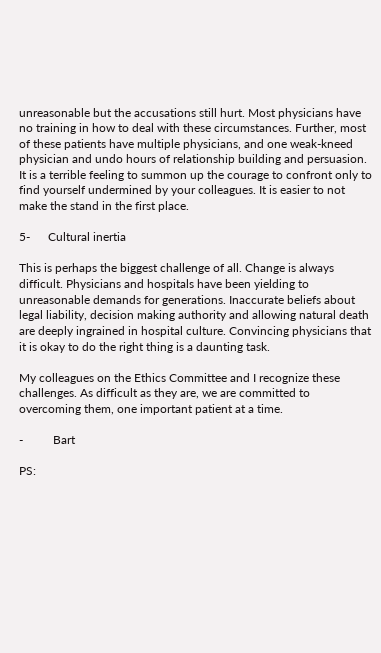unreasonable but the accusations still hurt. Most physicians have no training in how to deal with these circumstances. Further, most of these patients have multiple physicians, and one weak-kneed physician and undo hours of relationship building and persuasion. It is a terrible feeling to summon up the courage to confront only to find yourself undermined by your colleagues. It is easier to not make the stand in the first place.

5-      Cultural inertia

This is perhaps the biggest challenge of all. Change is always difficult. Physicians and hospitals have been yielding to unreasonable demands for generations. Inaccurate beliefs about legal liability, decision making authority and allowing natural death are deeply ingrained in hospital culture. Convincing physicians that it is okay to do the right thing is a daunting task.

My colleagues on the Ethics Committee and I recognize these challenges. As difficult as they are, we are committed to overcoming them, one important patient at a time.

-          Bart

PS: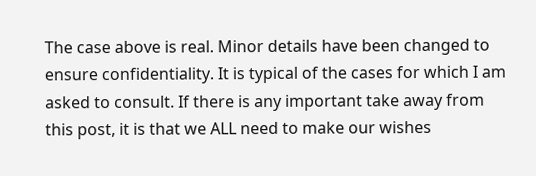The case above is real. Minor details have been changed to ensure confidentiality. It is typical of the cases for which I am asked to consult. If there is any important take away from this post, it is that we ALL need to make our wishes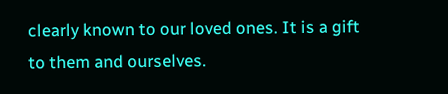clearly known to our loved ones. It is a gift to them and ourselves.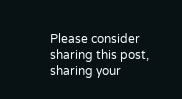Please consider sharing this post, sharing your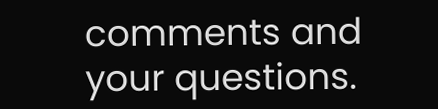comments and your questions.